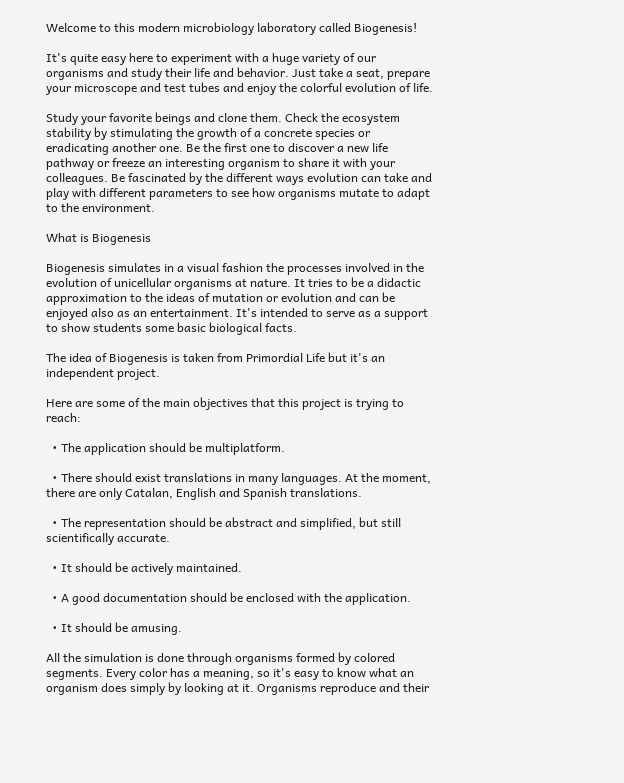Welcome to this modern microbiology laboratory called Biogenesis!

It's quite easy here to experiment with a huge variety of our organisms and study their life and behavior. Just take a seat, prepare your microscope and test tubes and enjoy the colorful evolution of life.

Study your favorite beings and clone them. Check the ecosystem stability by stimulating the growth of a concrete species or eradicating another one. Be the first one to discover a new life pathway or freeze an interesting organism to share it with your colleagues. Be fascinated by the different ways evolution can take and play with different parameters to see how organisms mutate to adapt to the environment.

What is Biogenesis

Biogenesis simulates in a visual fashion the processes involved in the evolution of unicellular organisms at nature. It tries to be a didactic approximation to the ideas of mutation or evolution and can be enjoyed also as an entertainment. It's intended to serve as a support to show students some basic biological facts.

The idea of Biogenesis is taken from Primordial Life but it's an independent project.

Here are some of the main objectives that this project is trying to reach:

  • The application should be multiplatform.

  • There should exist translations in many languages. At the moment, there are only Catalan, English and Spanish translations.

  • The representation should be abstract and simplified, but still scientifically accurate.

  • It should be actively maintained.

  • A good documentation should be enclosed with the application.

  • It should be amusing.

All the simulation is done through organisms formed by colored segments. Every color has a meaning, so it's easy to know what an organism does simply by looking at it. Organisms reproduce and their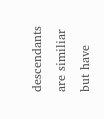descendants are similiar but have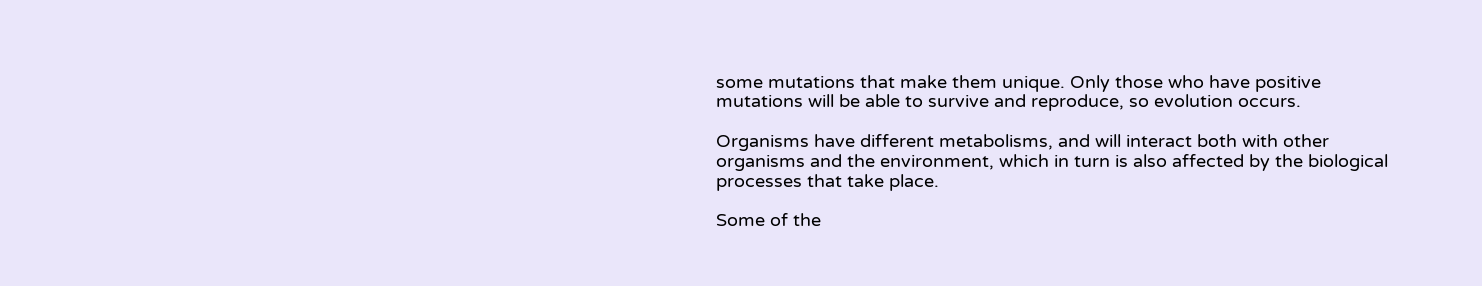some mutations that make them unique. Only those who have positive mutations will be able to survive and reproduce, so evolution occurs.

Organisms have different metabolisms, and will interact both with other organisms and the environment, which in turn is also affected by the biological processes that take place.

Some of the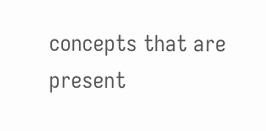concepts that are present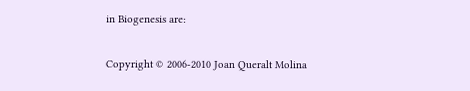in Biogenesis are:

Copyright © 2006-2010 Joan Queralt Molina